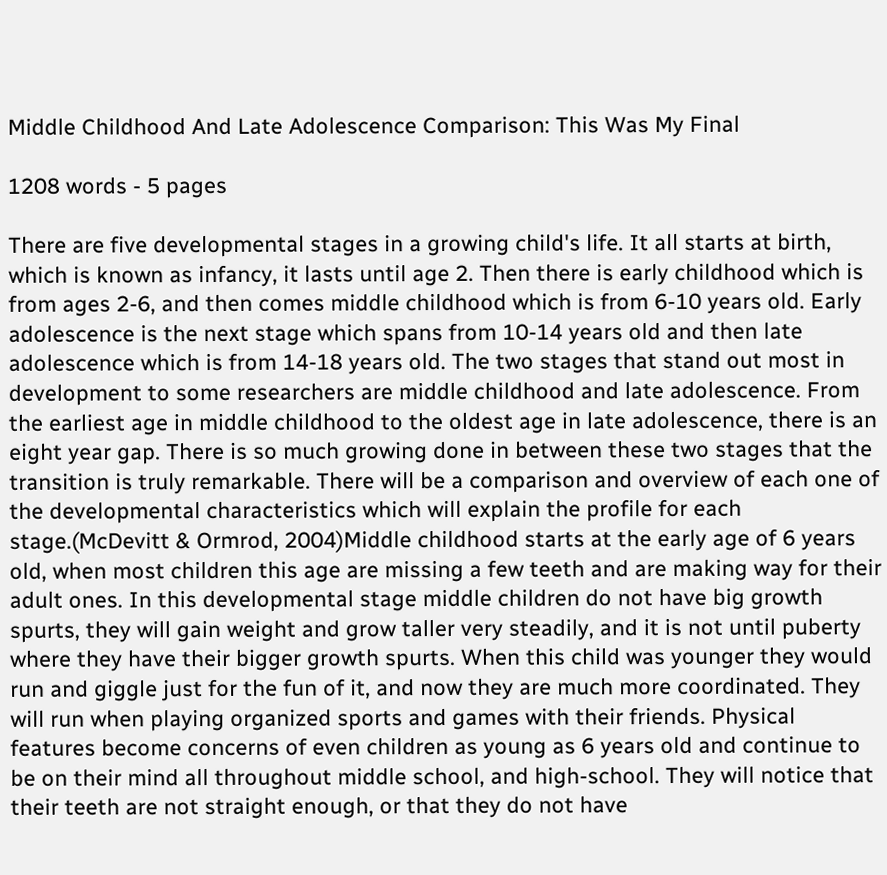Middle Childhood And Late Adolescence Comparison: This Was My Final

1208 words - 5 pages

There are five developmental stages in a growing child's life. It all starts at birth, which is known as infancy, it lasts until age 2. Then there is early childhood which is from ages 2-6, and then comes middle childhood which is from 6-10 years old. Early adolescence is the next stage which spans from 10-14 years old and then late adolescence which is from 14-18 years old. The two stages that stand out most in development to some researchers are middle childhood and late adolescence. From the earliest age in middle childhood to the oldest age in late adolescence, there is an eight year gap. There is so much growing done in between these two stages that the transition is truly remarkable. There will be a comparison and overview of each one of the developmental characteristics which will explain the profile for each stage.(McDevitt & Ormrod, 2004)Middle childhood starts at the early age of 6 years old, when most children this age are missing a few teeth and are making way for their adult ones. In this developmental stage middle children do not have big growth spurts, they will gain weight and grow taller very steadily, and it is not until puberty where they have their bigger growth spurts. When this child was younger they would run and giggle just for the fun of it, and now they are much more coordinated. They will run when playing organized sports and games with their friends. Physical features become concerns of even children as young as 6 years old and continue to be on their mind all throughout middle school, and high-school. They will notice that their teeth are not straight enough, or that they do not have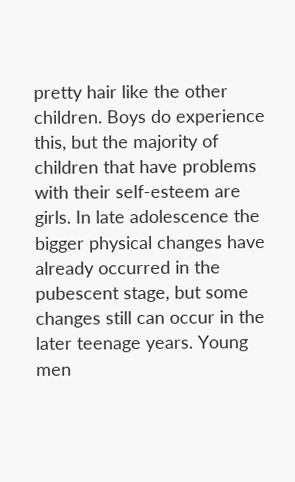pretty hair like the other children. Boys do experience this, but the majority of children that have problems with their self-esteem are girls. In late adolescence the bigger physical changes have already occurred in the pubescent stage, but some changes still can occur in the later teenage years. Young men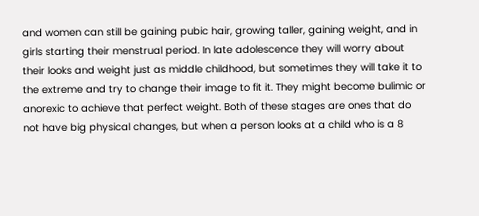and women can still be gaining pubic hair, growing taller, gaining weight, and in girls starting their menstrual period. In late adolescence they will worry about their looks and weight just as middle childhood, but sometimes they will take it to the extreme and try to change their image to fit it. They might become bulimic or anorexic to achieve that perfect weight. Both of these stages are ones that do not have big physical changes, but when a person looks at a child who is a 8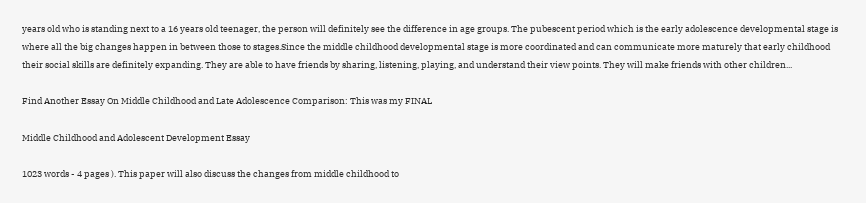years old who is standing next to a 16 years old teenager, the person will definitely see the difference in age groups. The pubescent period which is the early adolescence developmental stage is where all the big changes happen in between those to stages.Since the middle childhood developmental stage is more coordinated and can communicate more maturely that early childhood their social skills are definitely expanding. They are able to have friends by sharing, listening, playing, and understand their view points. They will make friends with other children...

Find Another Essay On Middle Childhood and Late Adolescence Comparison: This was my FINAL

Middle Childhood and Adolescent Development Essay

1023 words - 4 pages ). This paper will also discuss the changes from middle childhood to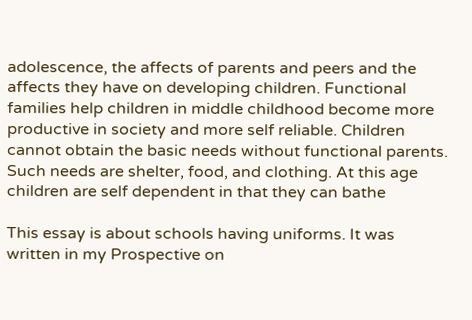adolescence, the affects of parents and peers and the affects they have on developing children. Functional families help children in middle childhood become more productive in society and more self reliable. Children cannot obtain the basic needs without functional parents. Such needs are shelter, food, and clothing. At this age children are self dependent in that they can bathe

This essay is about schools having uniforms. It was written in my Prospective on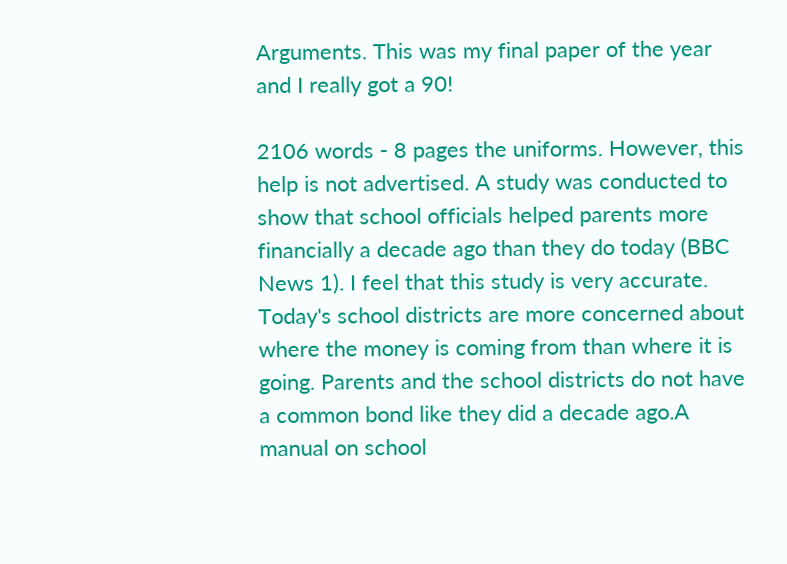Arguments. This was my final paper of the year and I really got a 90!

2106 words - 8 pages the uniforms. However, this help is not advertised. A study was conducted to show that school officials helped parents more financially a decade ago than they do today (BBC News 1). I feel that this study is very accurate. Today's school districts are more concerned about where the money is coming from than where it is going. Parents and the school districts do not have a common bond like they did a decade ago.A manual on school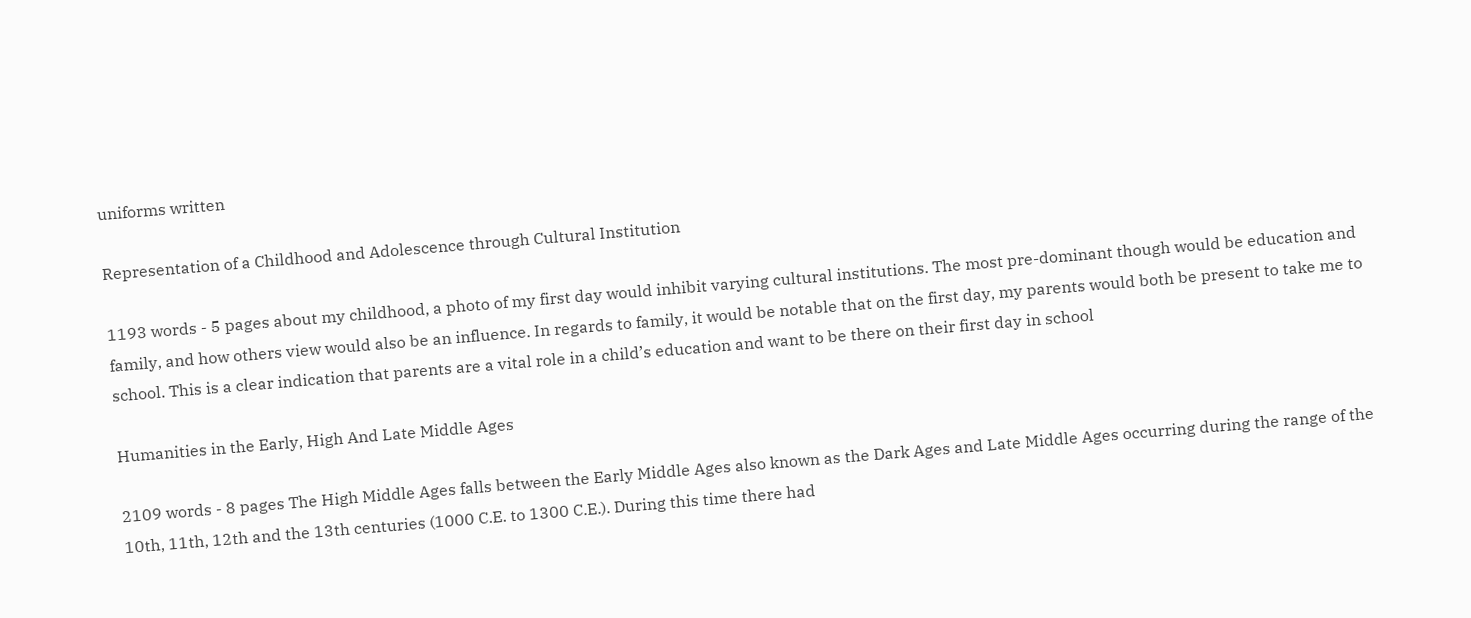uniforms written

Representation of a Childhood and Adolescence through Cultural Institution

1193 words - 5 pages about my childhood, a photo of my first day would inhibit varying cultural institutions. The most pre-dominant though would be education and family, and how others view would also be an influence. In regards to family, it would be notable that on the first day, my parents would both be present to take me to school. This is a clear indication that parents are a vital role in a child’s education and want to be there on their first day in school

Humanities in the Early, High And Late Middle Ages

2109 words - 8 pages The High Middle Ages falls between the Early Middle Ages also known as the Dark Ages and Late Middle Ages occurring during the range of the 10th, 11th, 12th and the 13th centuries (1000 C.E. to 1300 C.E.). During this time there had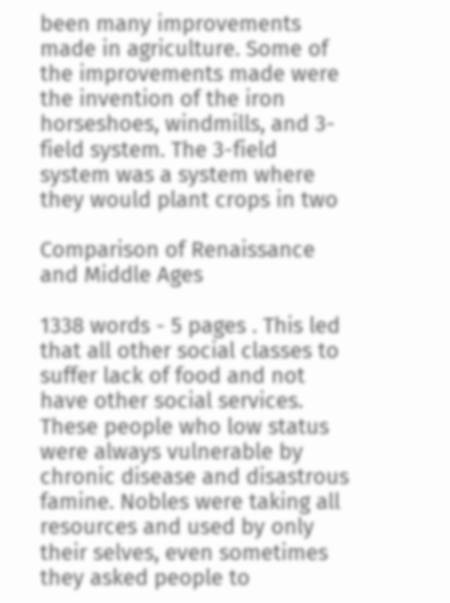been many improvements made in agriculture. Some of the improvements made were the invention of the iron horseshoes, windmills, and 3-field system. The 3-field system was a system where they would plant crops in two

Comparison of Renaissance and Middle Ages

1338 words - 5 pages . This led that all other social classes to suffer lack of food and not have other social services. These people who low status were always vulnerable by chronic disease and disastrous famine. Nobles were taking all resources and used by only their selves, even sometimes they asked people to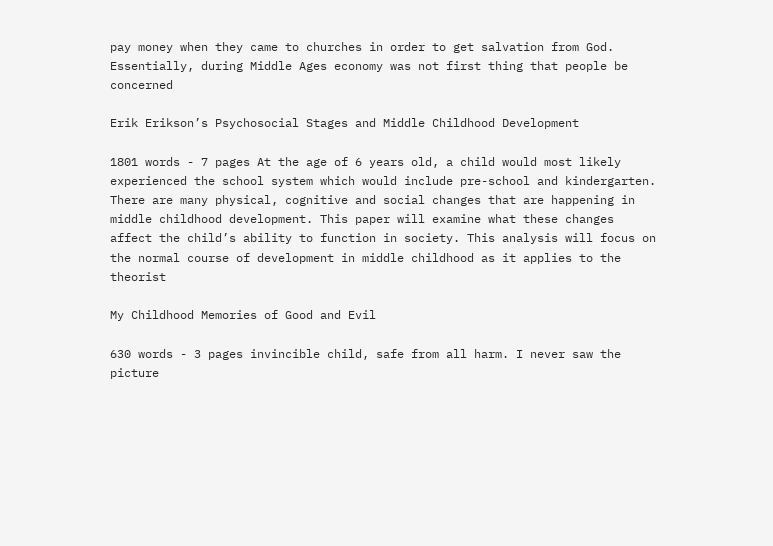pay money when they came to churches in order to get salvation from God. Essentially, during Middle Ages economy was not first thing that people be concerned

Erik Erikson’s Psychosocial Stages and Middle Childhood Development

1801 words - 7 pages At the age of 6 years old, a child would most likely experienced the school system which would include pre-school and kindergarten. There are many physical, cognitive and social changes that are happening in middle childhood development. This paper will examine what these changes affect the child’s ability to function in society. This analysis will focus on the normal course of development in middle childhood as it applies to the theorist

My Childhood Memories of Good and Evil

630 words - 3 pages invincible child, safe from all harm. I never saw the picture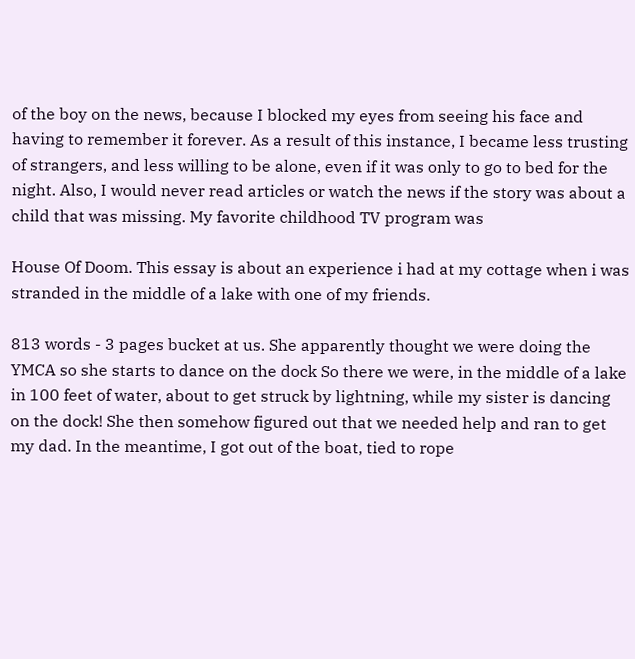of the boy on the news, because I blocked my eyes from seeing his face and having to remember it forever. As a result of this instance, I became less trusting of strangers, and less willing to be alone, even if it was only to go to bed for the night. Also, I would never read articles or watch the news if the story was about a child that was missing. My favorite childhood TV program was

House Of Doom. This essay is about an experience i had at my cottage when i was stranded in the middle of a lake with one of my friends.

813 words - 3 pages bucket at us. She apparently thought we were doing the YMCA so she starts to dance on the dock So there we were, in the middle of a lake in 100 feet of water, about to get struck by lightning, while my sister is dancing on the dock! She then somehow figured out that we needed help and ran to get my dad. In the meantime, I got out of the boat, tied to rope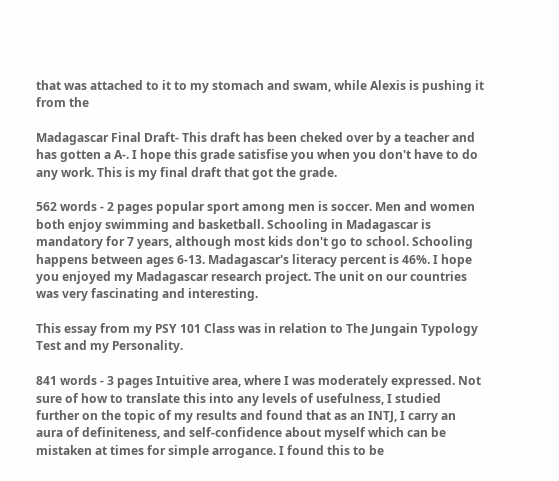that was attached to it to my stomach and swam, while Alexis is pushing it from the

Madagascar Final Draft- This draft has been cheked over by a teacher and has gotten a A-. I hope this grade satisfise you when you don't have to do any work. This is my final draft that got the grade.

562 words - 2 pages popular sport among men is soccer. Men and women both enjoy swimming and basketball. Schooling in Madagascar is mandatory for 7 years, although most kids don't go to school. Schooling happens between ages 6-13. Madagascar's literacy percent is 46%. I hope you enjoyed my Madagascar research project. The unit on our countries was very fascinating and interesting.

This essay from my PSY 101 Class was in relation to The Jungain Typology Test and my Personality.

841 words - 3 pages Intuitive area, where I was moderately expressed. Not sure of how to translate this into any levels of usefulness, I studied further on the topic of my results and found that as an INTJ, I carry an aura of definiteness, and self-confidence about myself which can be mistaken at times for simple arrogance. I found this to be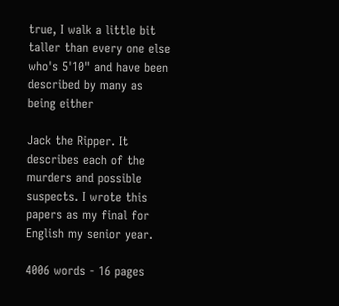true, I walk a little bit taller than every one else who's 5'10" and have been described by many as being either

Jack the Ripper. It describes each of the murders and possible suspects. I wrote this papers as my final for English my senior year.

4006 words - 16 pages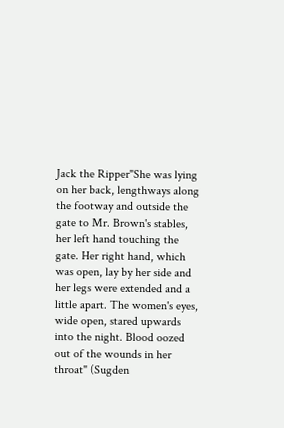Jack the Ripper"She was lying on her back, lengthways along the footway and outside the gate to Mr. Brown's stables, her left hand touching the gate. Her right hand, which was open, lay by her side and her legs were extended and a little apart. The women's eyes, wide open, stared upwards into the night. Blood oozed out of the wounds in her throat" (Sugden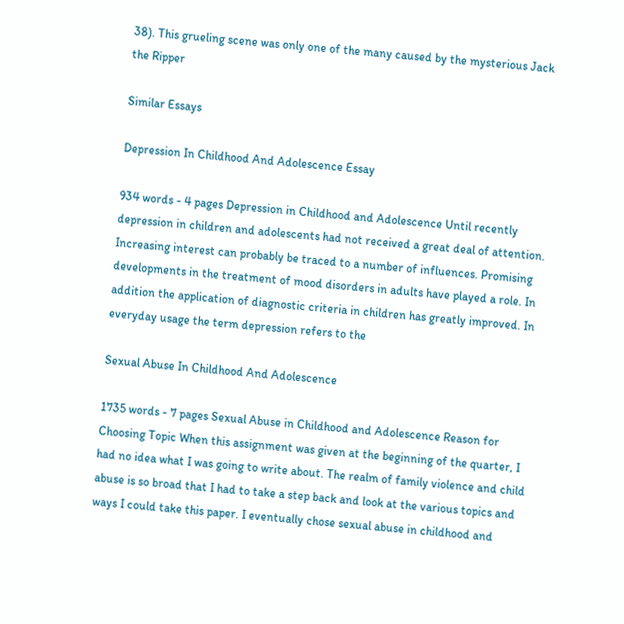38). This grueling scene was only one of the many caused by the mysterious Jack the Ripper

Similar Essays

Depression In Childhood And Adolescence Essay

934 words - 4 pages Depression in Childhood and Adolescence Until recently depression in children and adolescents had not received a great deal of attention. Increasing interest can probably be traced to a number of influences. Promising developments in the treatment of mood disorders in adults have played a role. In addition the application of diagnostic criteria in children has greatly improved. In everyday usage the term depression refers to the

Sexual Abuse In Childhood And Adolescence

1735 words - 7 pages Sexual Abuse in Childhood and Adolescence Reason for Choosing Topic When this assignment was given at the beginning of the quarter, I had no idea what I was going to write about. The realm of family violence and child abuse is so broad that I had to take a step back and look at the various topics and ways I could take this paper. I eventually chose sexual abuse in childhood and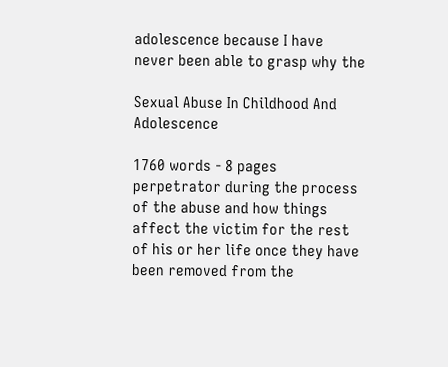adolescence because I have never been able to grasp why the

Sexual Abuse In Childhood And Adolescence

1760 words - 8 pages perpetrator during the process of the abuse and how things affect the victim for the rest of his or her life once they have been removed from the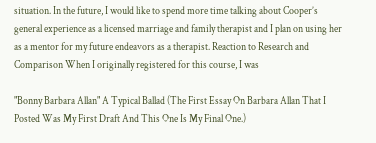situation. In the future, I would like to spend more time talking about Cooper’s general experience as a licensed marriage and family therapist and I plan on using her as a mentor for my future endeavors as a therapist. Reaction to Research and Comparison When I originally registered for this course, I was

"Bonny Barbara Allan" A Typical Ballad (The First Essay On Barbara Allan That I Posted Was My First Draft And This One Is My Final One.)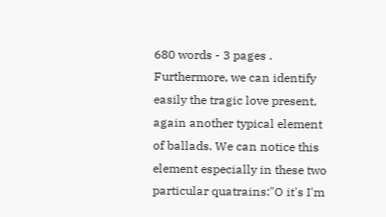680 words - 3 pages . Furthermore, we can identify easily the tragic love present, again another typical element of ballads. We can notice this element especially in these two particular quatrains:"O it's I'm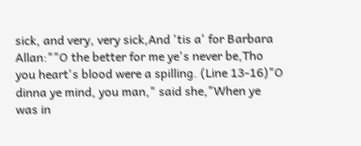sick, and very, very sick,And 'tis a' for Barbara Allan:""O the better for me ye's never be,Tho you heart's blood were a spilling. (Line 13-16)"O dinna ye mind, you man," said she,"When ye was in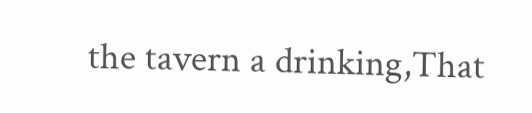the tavern a drinking,That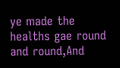ye made the healths gae round and round,And